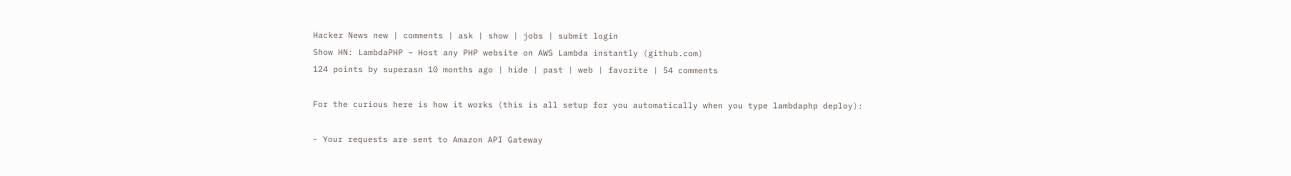Hacker News new | comments | ask | show | jobs | submit login
Show HN: LambdaPHP – Host any PHP website on AWS Lambda instantly (github.com)
124 points by superasn 10 months ago | hide | past | web | favorite | 54 comments

For the curious here is how it works (this is all setup for you automatically when you type lambdaphp deploy):

- Your requests are sent to Amazon API Gateway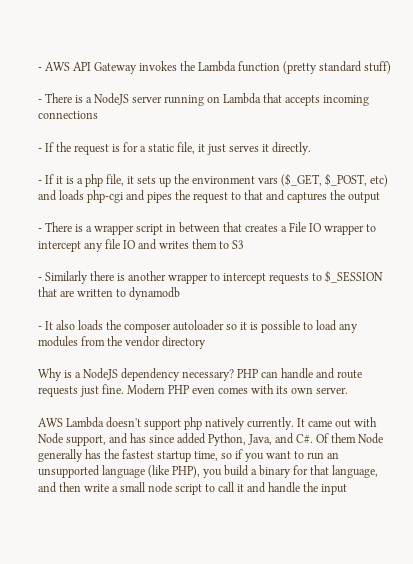- AWS API Gateway invokes the Lambda function (pretty standard stuff)

- There is a NodeJS server running on Lambda that accepts incoming connections

- If the request is for a static file, it just serves it directly.

- If it is a php file, it sets up the environment vars ($_GET, $_POST, etc) and loads php-cgi and pipes the request to that and captures the output

- There is a wrapper script in between that creates a File IO wrapper to intercept any file IO and writes them to S3

- Similarly there is another wrapper to intercept requests to $_SESSION that are written to dynamodb

- It also loads the composer autoloader so it is possible to load any modules from the vendor directory

Why is a NodeJS dependency necessary? PHP can handle and route requests just fine. Modern PHP even comes with its own server.

AWS Lambda doesn't support php natively currently. It came out with Node support, and has since added Python, Java, and C#. Of them Node generally has the fastest startup time, so if you want to run an unsupported language (like PHP), you build a binary for that language, and then write a small node script to call it and handle the input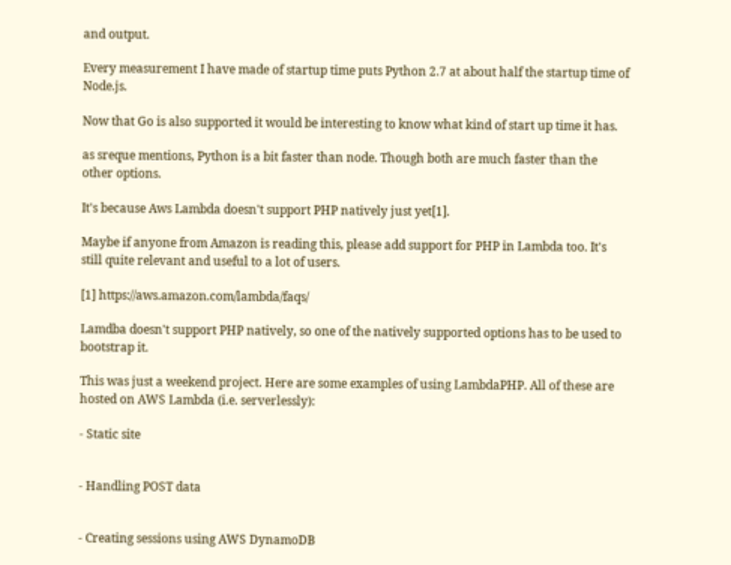and output.

Every measurement I have made of startup time puts Python 2.7 at about half the startup time of Node.js.

Now that Go is also supported it would be interesting to know what kind of start up time it has.

as sreque mentions, Python is a bit faster than node. Though both are much faster than the other options.

It's because Aws Lambda doesn't support PHP natively just yet[1].

Maybe if anyone from Amazon is reading this, please add support for PHP in Lambda too. It's still quite relevant and useful to a lot of users.

[1] https://aws.amazon.com/lambda/faqs/

Lamdba doesn't support PHP natively, so one of the natively supported options has to be used to bootstrap it.

This was just a weekend project. Here are some examples of using LambdaPHP. All of these are hosted on AWS Lambda (i.e. serverlessly):

- Static site


- Handling POST data


- Creating sessions using AWS DynamoDB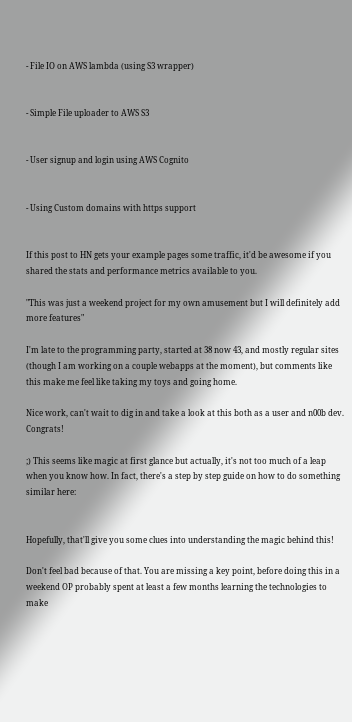- File IO on AWS lambda (using S3 wrapper)


- Simple File uploader to AWS S3


- User signup and login using AWS Cognito


- Using Custom domains with https support


If this post to HN gets your example pages some traffic, it'd be awesome if you shared the stats and performance metrics available to you.

"This was just a weekend project for my own amusement but I will definitely add more features"

I'm late to the programming party, started at 38 now 43, and mostly regular sites (though I am working on a couple webapps at the moment), but comments like this make me feel like taking my toys and going home.

Nice work, can't wait to dig in and take a look at this both as a user and n00b dev. Congrats!

;) This seems like magic at first glance but actually, it's not too much of a leap when you know how. In fact, there's a step by step guide on how to do something similar here:


Hopefully, that'll give you some clues into understanding the magic behind this!

Don't feel bad because of that. You are missing a key point, before doing this in a weekend OP probably spent at least a few months learning the technologies to make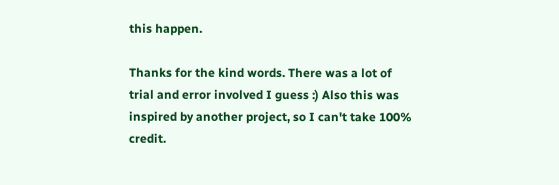this happen.

Thanks for the kind words. There was a lot of trial and error involved I guess :) Also this was inspired by another project, so I can't take 100% credit.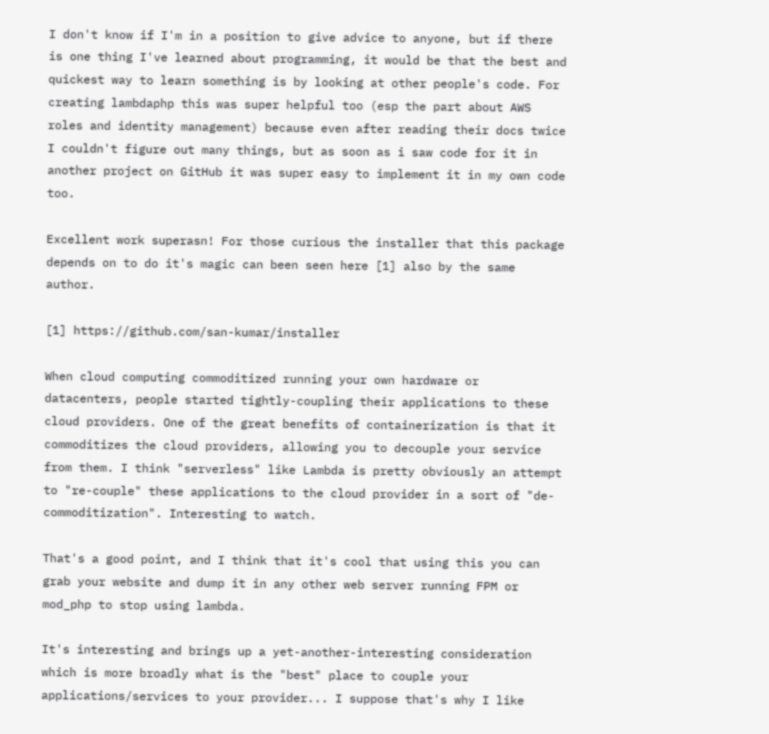I don't know if I'm in a position to give advice to anyone, but if there is one thing I've learned about programming, it would be that the best and quickest way to learn something is by looking at other people's code. For creating lambdaphp this was super helpful too (esp the part about AWS roles and identity management) because even after reading their docs twice I couldn't figure out many things, but as soon as i saw code for it in another project on GitHub it was super easy to implement it in my own code too.

Excellent work superasn! For those curious the installer that this package depends on to do it's magic can been seen here [1] also by the same author.

[1] https://github.com/san-kumar/installer

When cloud computing commoditized running your own hardware or datacenters, people started tightly-coupling their applications to these cloud providers. One of the great benefits of containerization is that it commoditizes the cloud providers, allowing you to decouple your service from them. I think "serverless" like Lambda is pretty obviously an attempt to "re-couple" these applications to the cloud provider in a sort of "de-commoditization". Interesting to watch.

That's a good point, and I think that it's cool that using this you can grab your website and dump it in any other web server running FPM or mod_php to stop using lambda.

It's interesting and brings up a yet-another-interesting consideration which is more broadly what is the "best" place to couple your applications/services to your provider... I suppose that's why I like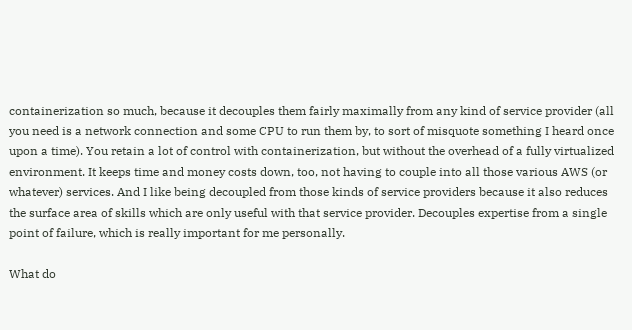containerization so much, because it decouples them fairly maximally from any kind of service provider (all you need is a network connection and some CPU to run them by, to sort of misquote something I heard once upon a time). You retain a lot of control with containerization, but without the overhead of a fully virtualized environment. It keeps time and money costs down, too, not having to couple into all those various AWS (or whatever) services. And I like being decoupled from those kinds of service providers because it also reduces the surface area of skills which are only useful with that service provider. Decouples expertise from a single point of failure, which is really important for me personally.

What do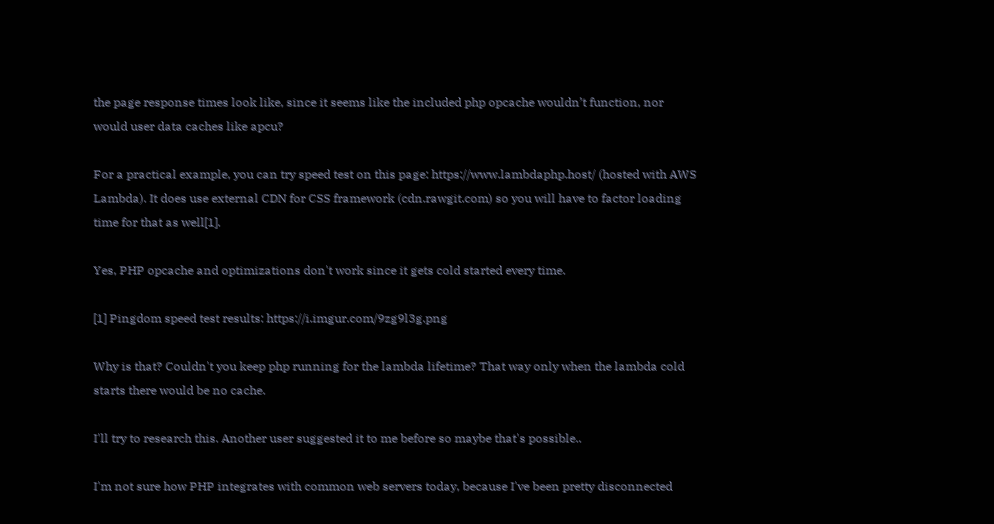the page response times look like, since it seems like the included php opcache wouldn’t function, nor would user data caches like apcu?

For a practical example, you can try speed test on this page: https://www.lambdaphp.host/ (hosted with AWS Lambda). It does use external CDN for CSS framework (cdn.rawgit.com) so you will have to factor loading time for that as well[1].

Yes, PHP opcache and optimizations don't work since it gets cold started every time.

[1] Pingdom speed test results: https://i.imgur.com/9zg9l3g.png

Why is that? Couldn't you keep php running for the lambda lifetime? That way only when the lambda cold starts there would be no cache.

I'll try to research this. Another user suggested it to me before so maybe that's possible..

I'm not sure how PHP integrates with common web servers today, because I've been pretty disconnected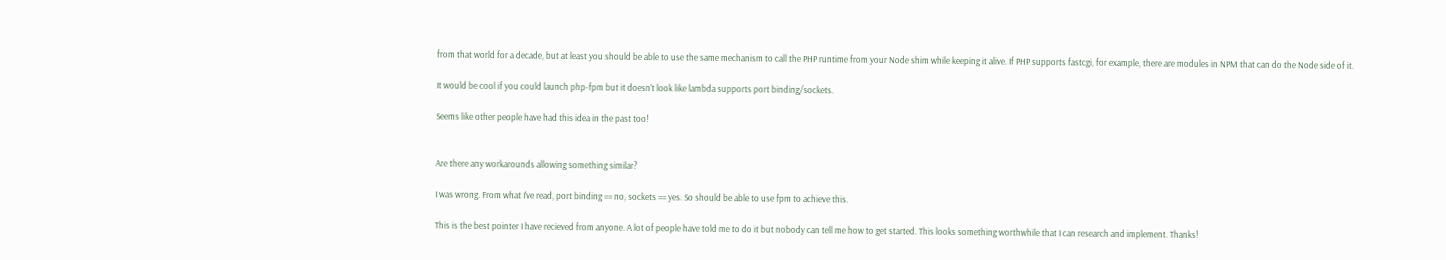from that world for a decade, but at least you should be able to use the same mechanism to call the PHP runtime from your Node shim while keeping it alive. If PHP supports fastcgi, for example, there are modules in NPM that can do the Node side of it.

It would be cool if you could launch php-fpm but it doesn't look like lambda supports port binding/sockets.

Seems like other people have had this idea in the past too!


Are there any workarounds allowing something similar?

I was wrong. From what I've read, port binding == no, sockets == yes. So should be able to use fpm to achieve this.

This is the best pointer I have recieved from anyone. A lot of people have told me to do it but nobody can tell me how to get started. This looks something worthwhile that I can research and implement. Thanks!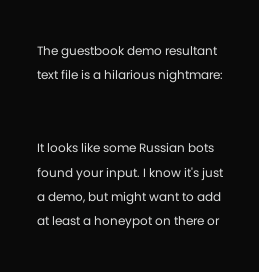The guestbook demo resultant text file is a hilarious nightmare:


It looks like some Russian bots found your input. I know it's just a demo, but might want to add at least a honeypot on there or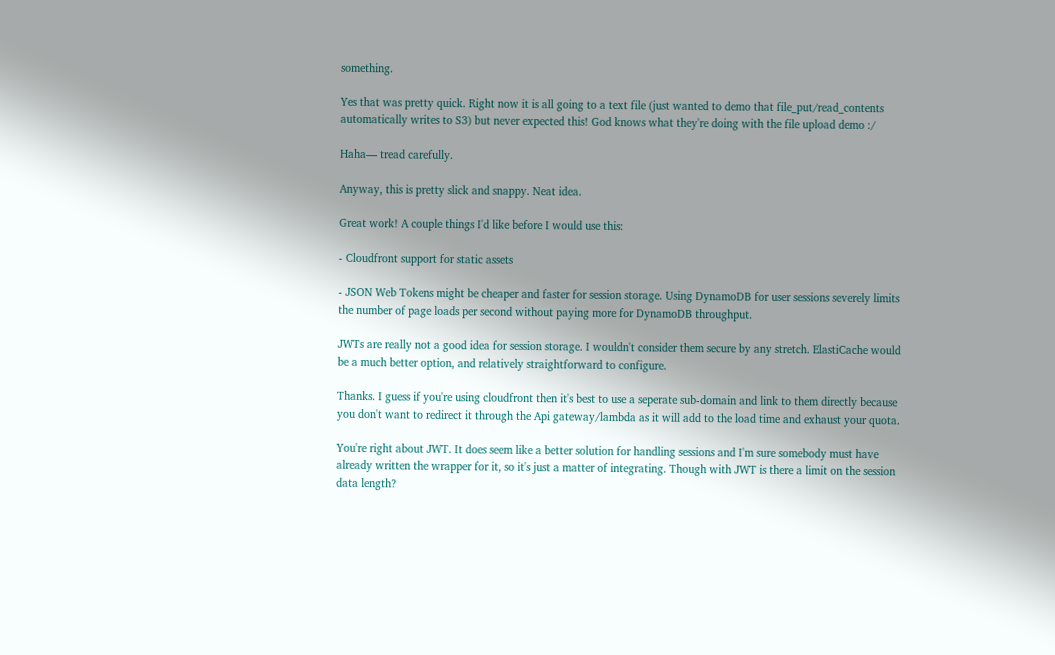something.

Yes that was pretty quick. Right now it is all going to a text file (just wanted to demo that file_put/read_contents automatically writes to S3) but never expected this! God knows what they're doing with the file upload demo :/

Haha— tread carefully.

Anyway, this is pretty slick and snappy. Neat idea.

Great work! A couple things I'd like before I would use this:

- Cloudfront support for static assets

- JSON Web Tokens might be cheaper and faster for session storage. Using DynamoDB for user sessions severely limits the number of page loads per second without paying more for DynamoDB throughput.

JWTs are really not a good idea for session storage. I wouldn't consider them secure by any stretch. ElastiCache would be a much better option, and relatively straightforward to configure.

Thanks. I guess if you're using cloudfront then it's best to use a seperate sub-domain and link to them directly because you don't want to redirect it through the Api gateway/lambda as it will add to the load time and exhaust your quota.

You're right about JWT. It does seem like a better solution for handling sessions and I'm sure somebody must have already written the wrapper for it, so it's just a matter of integrating. Though with JWT is there a limit on the session data length?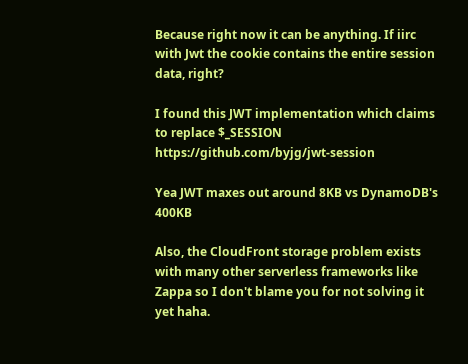Because right now it can be anything. If iirc with Jwt the cookie contains the entire session data, right?

I found this JWT implementation which claims to replace $_SESSION https://github.com/byjg/jwt-session

Yea JWT maxes out around 8KB vs DynamoDB's 400KB

Also, the CloudFront storage problem exists with many other serverless frameworks like Zappa so I don't blame you for not solving it yet haha.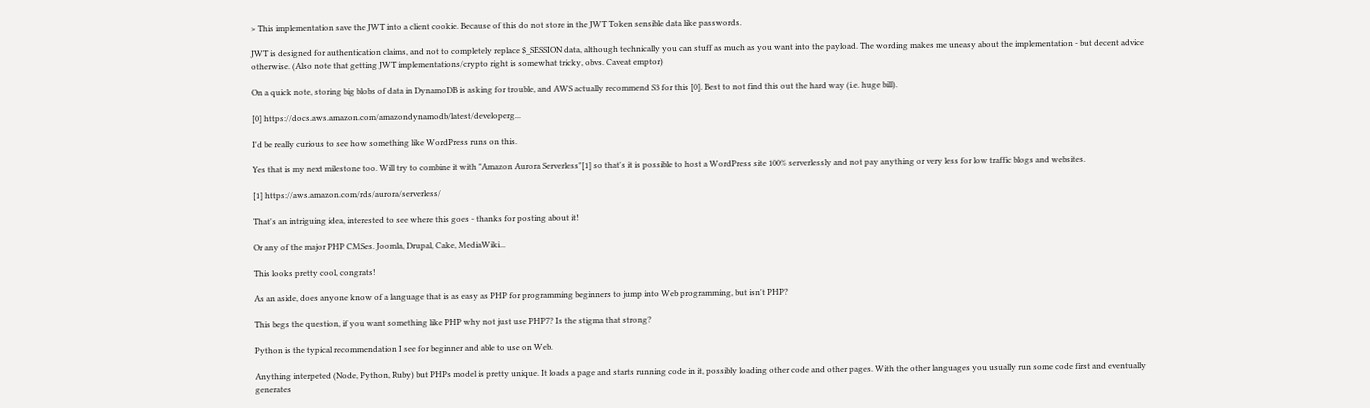> This implementation save the JWT into a client cookie. Because of this do not store in the JWT Token sensible data like passwords.

JWT is designed for authentication claims, and not to completely replace $_SESSION data, although technically you can stuff as much as you want into the payload. The wording makes me uneasy about the implementation - but decent advice otherwise. (Also note that getting JWT implementations/crypto right is somewhat tricky, obvs. Caveat emptor)

On a quick note, storing big blobs of data in DynamoDB is asking for trouble, and AWS actually recommend S3 for this [0]. Best to not find this out the hard way (i.e. huge bill).

[0] https://docs.aws.amazon.com/amazondynamodb/latest/developerg...

I'd be really curious to see how something like WordPress runs on this.

Yes that is my next milestone too. Will try to combine it with "Amazon Aurora Serverless"[1] so that's it is possible to host a WordPress site 100% serverlessly and not pay anything or very less for low traffic blogs and websites.

[1] https://aws.amazon.com/rds/aurora/serverless/

That's an intriguing idea, interested to see where this goes - thanks for posting about it!

Or any of the major PHP CMSes. Joomla, Drupal, Cake, MediaWiki...

This looks pretty cool, congrats!

As an aside, does anyone know of a language that is as easy as PHP for programming beginners to jump into Web programming, but isn't PHP?

This begs the question, if you want something like PHP why not just use PHP7? Is the stigma that strong?

Python is the typical recommendation I see for beginner and able to use on Web.

Anything interpeted (Node, Python, Ruby) but PHPs model is pretty unique. It loads a page and starts running code in it, possibly loading other code and other pages. With the other languages you usually run some code first and eventually generates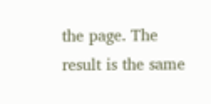the page. The result is the same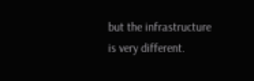but the infrastructure is very different.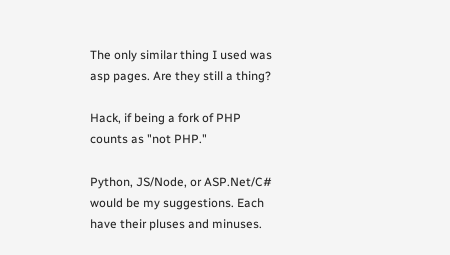The only similar thing I used was asp pages. Are they still a thing?

Hack, if being a fork of PHP counts as "not PHP."

Python, JS/Node, or ASP.Net/C# would be my suggestions. Each have their pluses and minuses.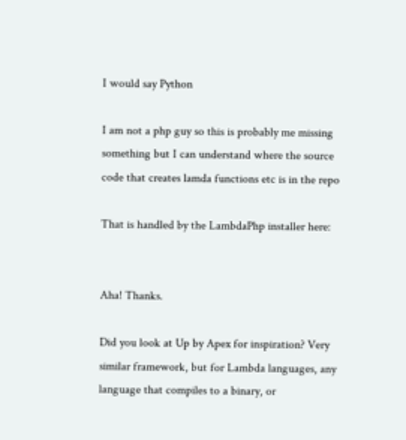I would say Python

I am not a php guy so this is probably me missing something but I can understand where the source code that creates lamda functions etc is in the repo

That is handled by the LambdaPhp installer here:


Aha! Thanks.

Did you look at Up by Apex for inspiration? Very similar framework, but for Lambda languages, any language that compiles to a binary, or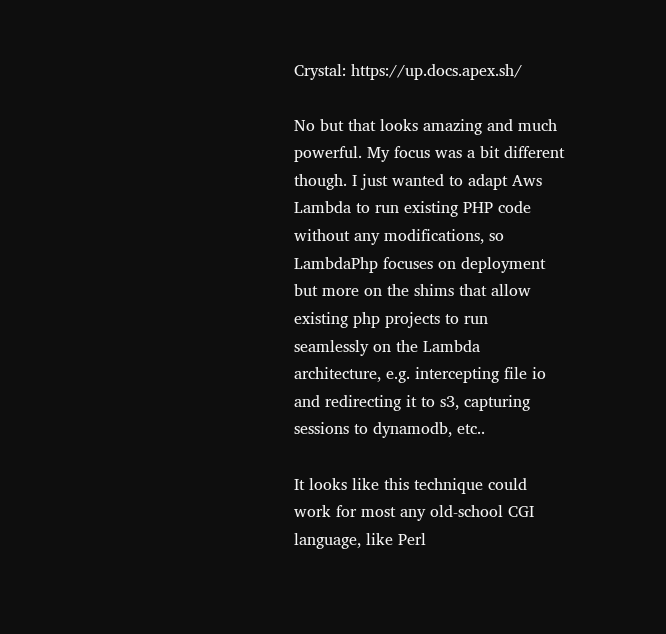Crystal: https://up.docs.apex.sh/

No but that looks amazing and much powerful. My focus was a bit different though. I just wanted to adapt Aws Lambda to run existing PHP code without any modifications, so LambdaPhp focuses on deployment but more on the shims that allow existing php projects to run seamlessly on the Lambda architecture, e.g. intercepting file io and redirecting it to s3, capturing sessions to dynamodb, etc..

It looks like this technique could work for most any old-school CGI language, like Perl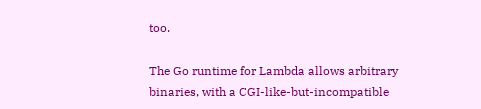too.

The Go runtime for Lambda allows arbitrary binaries, with a CGI-like-but-incompatible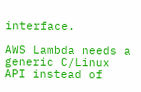interface.

AWS Lambda needs a generic C/Linux API instead of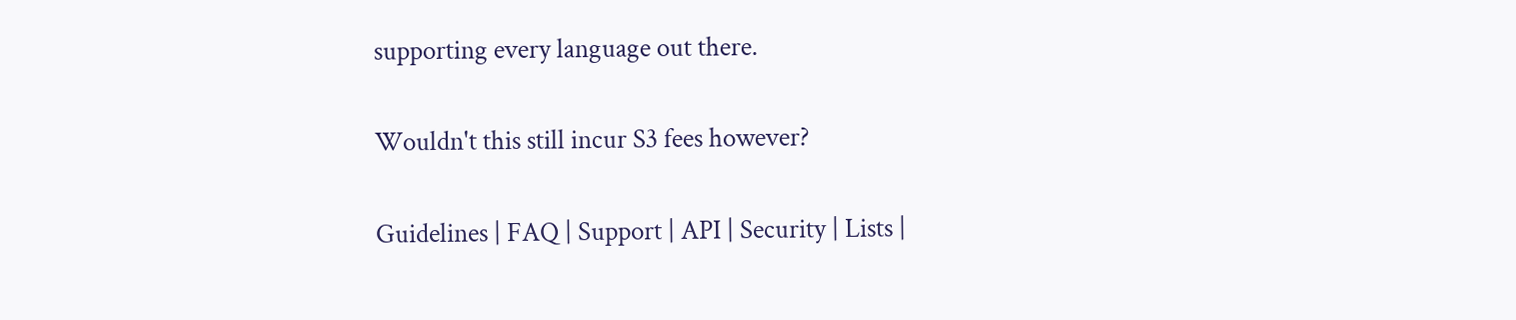supporting every language out there.

Wouldn't this still incur S3 fees however?

Guidelines | FAQ | Support | API | Security | Lists |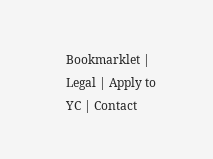Bookmarklet | Legal | Apply to YC | Contact